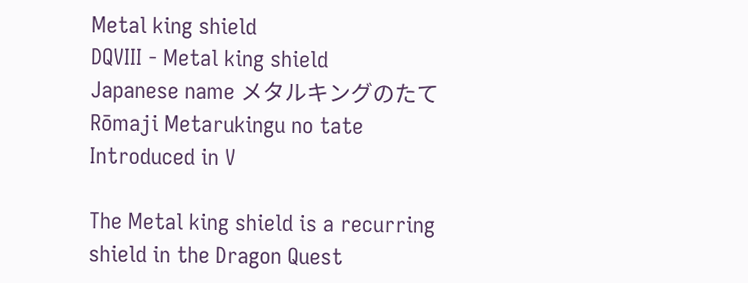Metal king shield
DQVIII - Metal king shield
Japanese name メタルキングのたて
Rōmaji Metarukingu no tate
Introduced in V

The Metal king shield is a recurring shield in the Dragon Quest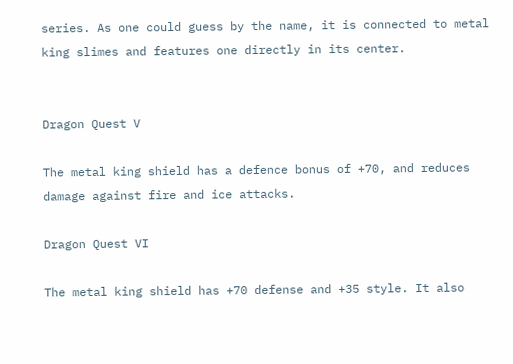series. As one could guess by the name, it is connected to metal king slimes and features one directly in its center.


Dragon Quest V

The metal king shield has a defence bonus of +70, and reduces damage against fire and ice attacks.

Dragon Quest VI

The metal king shield has +70 defense and +35 style. It also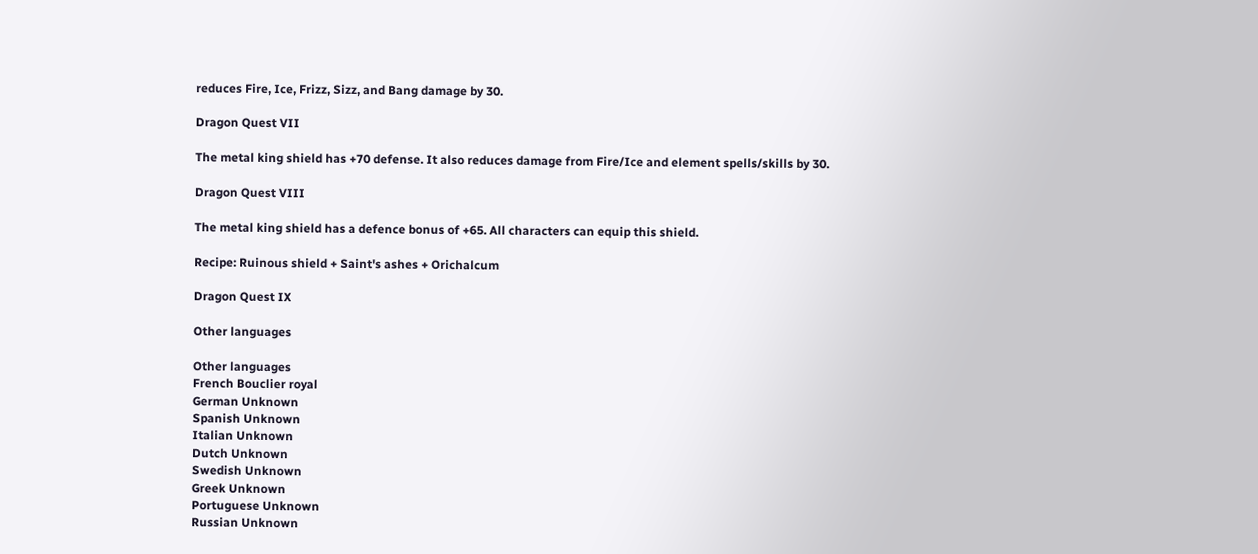reduces Fire, Ice, Frizz, Sizz, and Bang damage by 30.

Dragon Quest VII

The metal king shield has +70 defense. It also reduces damage from Fire/Ice and element spells/skills by 30.

Dragon Quest VIII

The metal king shield has a defence bonus of +65. All characters can equip this shield.

Recipe: Ruinous shield + Saint's ashes + Orichalcum

Dragon Quest IX

Other languages

Other languages
French Bouclier royal
German Unknown
Spanish Unknown
Italian Unknown
Dutch Unknown
Swedish Unknown
Greek Unknown
Portuguese Unknown
Russian Unknown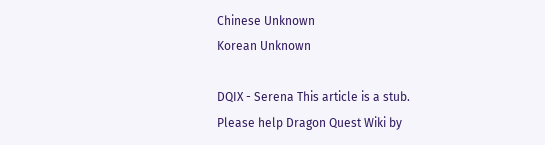Chinese Unknown
Korean Unknown

DQIX - Serena This article is a stub.
Please help Dragon Quest Wiki by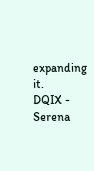expanding it.
DQIX - Serena